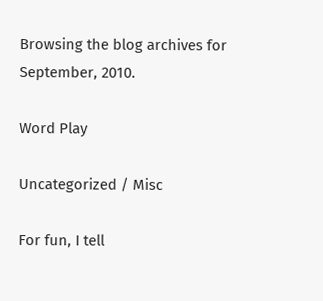Browsing the blog archives for September, 2010.

Word Play

Uncategorized / Misc

For fun, I tell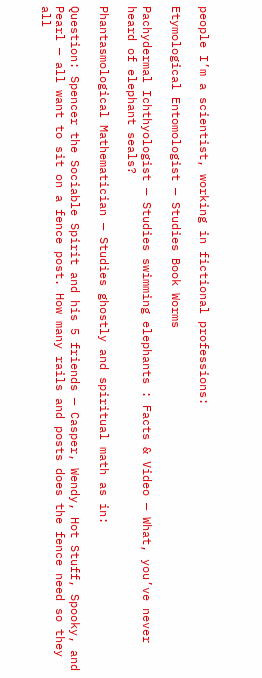people I’m a scientist, working in fictional professions:

Etymological Entomologist — Studies Book Worms

Pachydermal Ichthyologist — Studies swimming elephants : Facts & Video — What, you’ve never heard of elephant seals?

Phantasmological Mathematician — Studies ghostly and spiritual math as in:

Question: Spencer the Sociable Spirit and his 5 friends — Casper, Wendy, Hot Stuff, Spooky, and Pearl — all want to sit on a fence post. How many rails and posts does the fence need so they all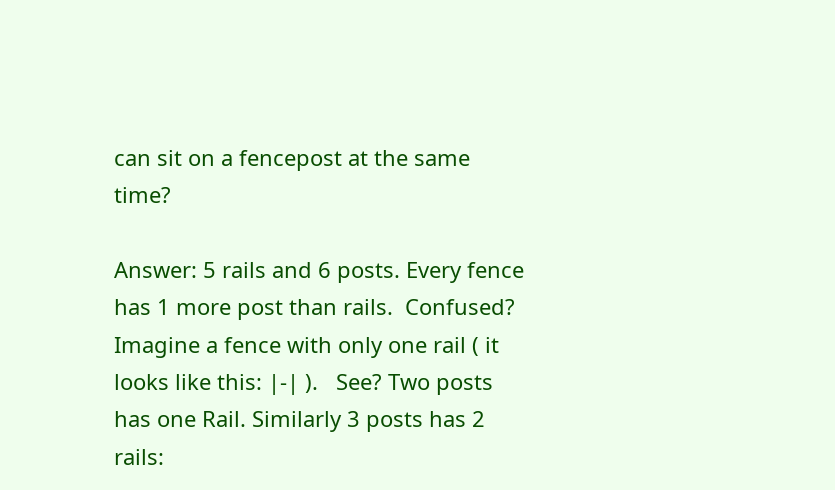can sit on a fencepost at the same time?

Answer: 5 rails and 6 posts. Every fence has 1 more post than rails.  Confused?  Imagine a fence with only one rail ( it looks like this: |-| ).   See? Two posts has one Rail. Similarly 3 posts has 2 rails: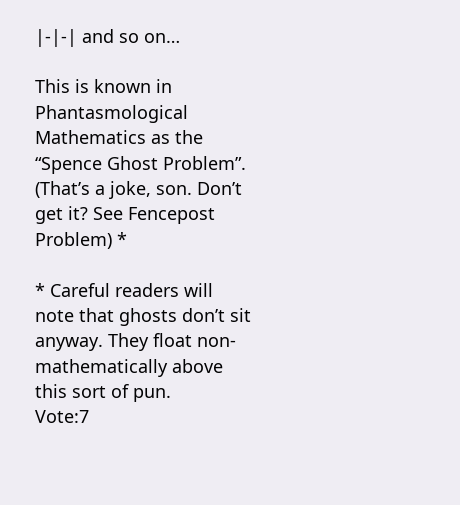|-|-| and so on…

This is known in Phantasmological Mathematics as the “Spence Ghost Problem”. (That’s a joke, son. Don’t get it? See Fencepost Problem) *

* Careful readers will note that ghosts don’t sit anyway. They float non-mathematically above this sort of pun.
Vote:7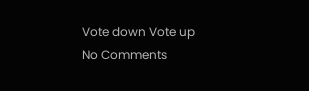Vote down Vote up
No Comments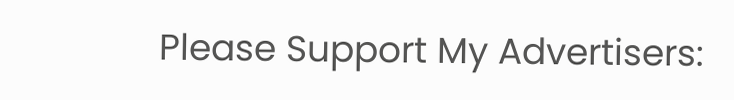Please Support My Advertisers: